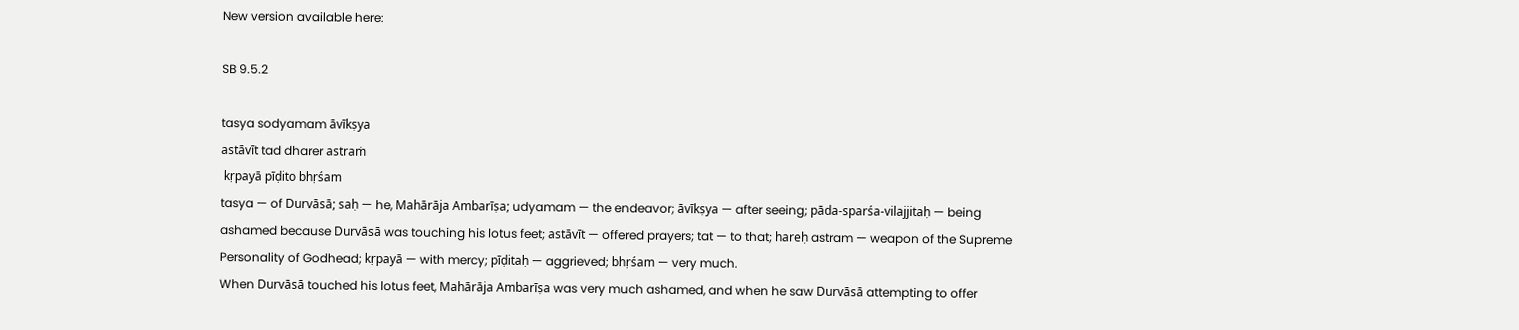New version available here:

SB 9.5.2

tasya sodyamam āvīkṣya
astāvīt tad dharer astraṁ
 kṛpayā pīḍito bhṛśam
tasya — of Durvāsā; saḥ — he, Mahārāja Ambarīṣa; udyamam — the endeavor; āvīkṣya — after seeing; pāda-sparśa-vilajjitaḥ — being ashamed because Durvāsā was touching his lotus feet; astāvīt — offered prayers; tat — to that; hareḥ astram — weapon of the Supreme Personality of Godhead; kṛpayā — with mercy; pīḍitaḥ — aggrieved; bhṛśam — very much.
When Durvāsā touched his lotus feet, Mahārāja Ambarīṣa was very much ashamed, and when he saw Durvāsā attempting to offer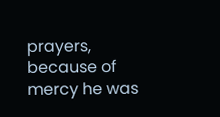prayers, because of mercy he was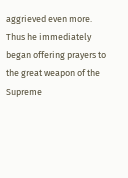aggrieved even more. Thus he immediately began offering prayers to the great weapon of the Supreme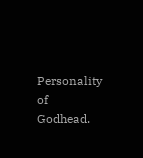Personality of Godhead.